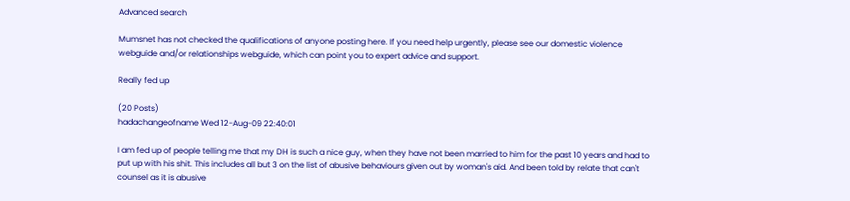Advanced search

Mumsnet has not checked the qualifications of anyone posting here. If you need help urgently, please see our domestic violence webguide and/or relationships webguide, which can point you to expert advice and support.

Really fed up

(20 Posts)
hadachangeofname Wed 12-Aug-09 22:40:01

I am fed up of people telling me that my DH is such a nice guy, when they have not been married to him for the past 10 years and had to put up with his shit. This includes all but 3 on the list of abusive behaviours given out by woman's aid. And been told by relate that can't counsel as it is abusive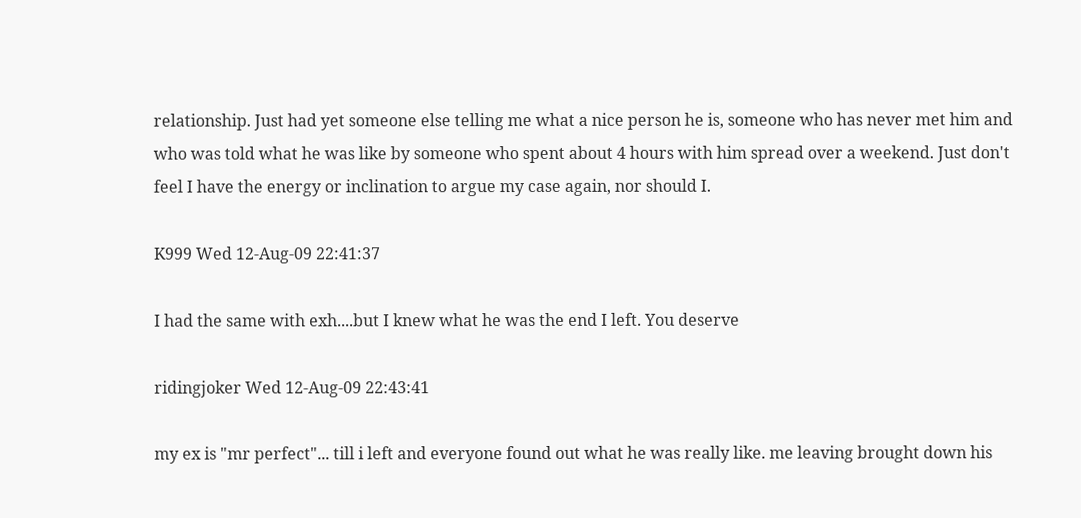relationship. Just had yet someone else telling me what a nice person he is, someone who has never met him and who was told what he was like by someone who spent about 4 hours with him spread over a weekend. Just don't feel I have the energy or inclination to argue my case again, nor should I.

K999 Wed 12-Aug-09 22:41:37

I had the same with exh....but I knew what he was the end I left. You deserve

ridingjoker Wed 12-Aug-09 22:43:41

my ex is "mr perfect"... till i left and everyone found out what he was really like. me leaving brought down his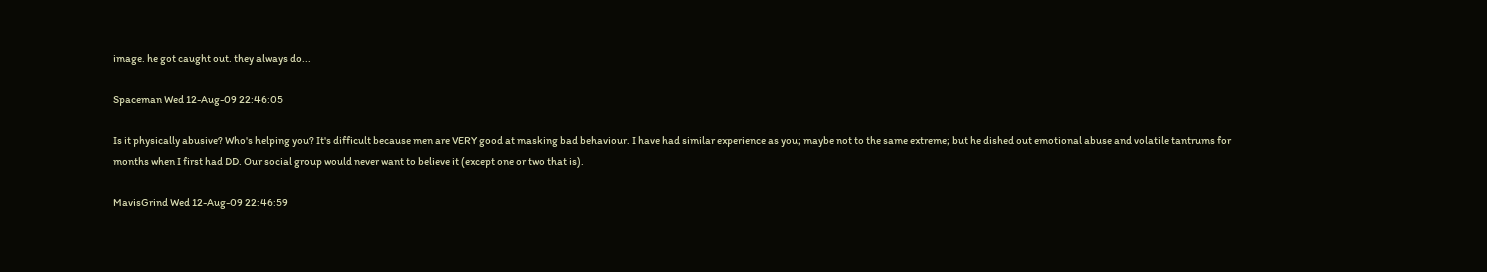image. he got caught out. they always do...

Spaceman Wed 12-Aug-09 22:46:05

Is it physically abusive? Who's helping you? It's difficult because men are VERY good at masking bad behaviour. I have had similar experience as you; maybe not to the same extreme; but he dished out emotional abuse and volatile tantrums for months when I first had DD. Our social group would never want to believe it (except one or two that is).

MavisGrind Wed 12-Aug-09 22:46:59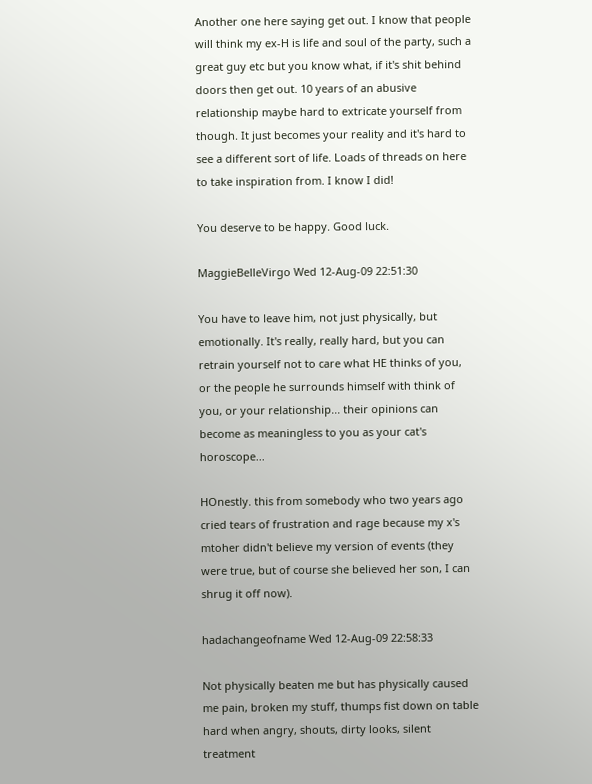Another one here saying get out. I know that people will think my ex-H is life and soul of the party, such a great guy etc but you know what, if it's shit behind doors then get out. 10 years of an abusive relationship maybe hard to extricate yourself from though. It just becomes your reality and it's hard to see a different sort of life. Loads of threads on here to take inspiration from. I know I did!

You deserve to be happy. Good luck.

MaggieBelleVirgo Wed 12-Aug-09 22:51:30

You have to leave him, not just physically, but emotionally. It's really, really hard, but you can retrain yourself not to care what HE thinks of you, or the people he surrounds himself with think of you, or your relationship... their opinions can become as meaningless to you as your cat's horoscope...

HOnestly. this from somebody who two years ago cried tears of frustration and rage because my x's mtoher didn't believe my version of events (they were true, but of course she believed her son, I can shrug it off now).

hadachangeofname Wed 12-Aug-09 22:58:33

Not physically beaten me but has physically caused me pain, broken my stuff, thumps fist down on table hard when angry, shouts, dirty looks, silent treatment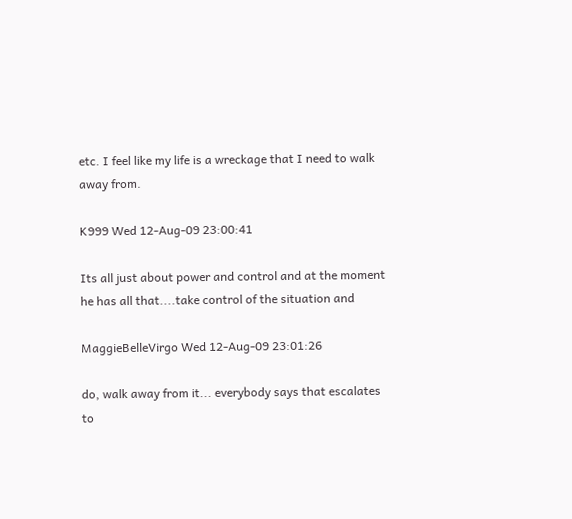etc. I feel like my life is a wreckage that I need to walk away from.

K999 Wed 12-Aug-09 23:00:41

Its all just about power and control and at the moment he has all that....take control of the situation and

MaggieBelleVirgo Wed 12-Aug-09 23:01:26

do, walk away from it... everybody says that escalates to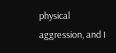physical aggression, and I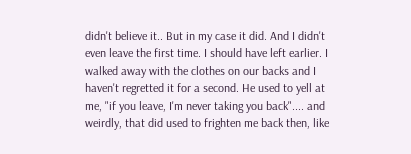didn't believe it.. But in my case it did. And I didn't even leave the first time. I should have left earlier. I walked away with the clothes on our backs and I haven't regretted it for a second. He used to yell at me, "if you leave, I'm never taking you back".... and weirdly, that did used to frighten me back then, like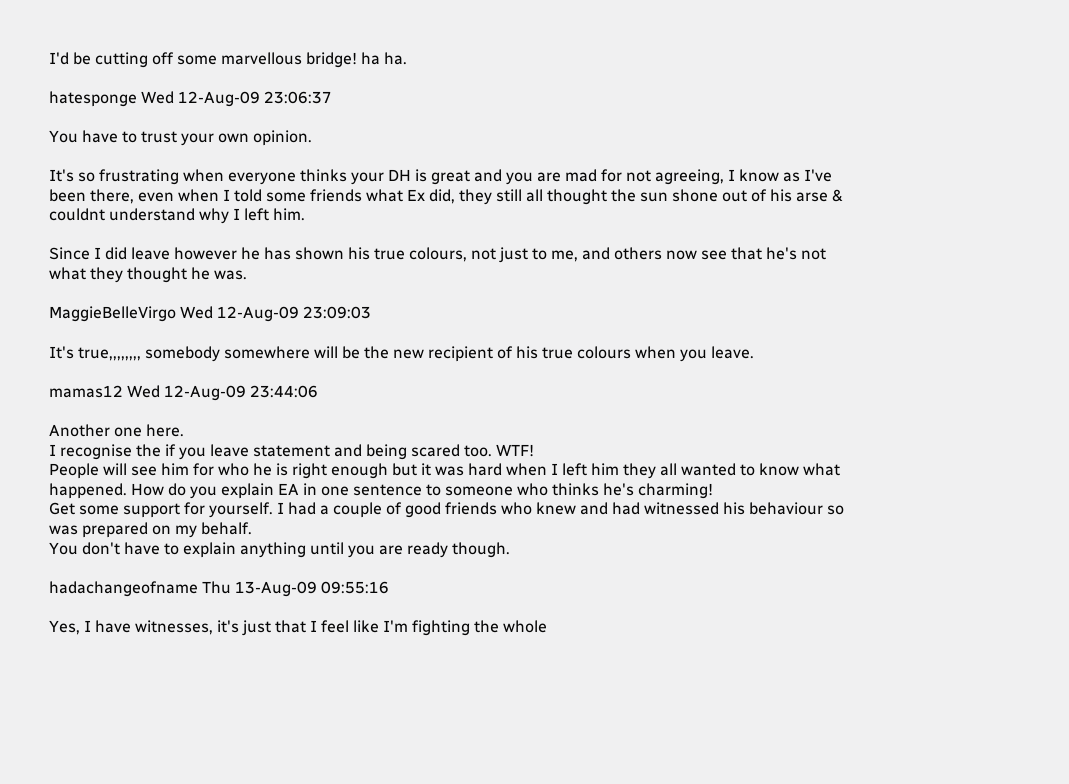I'd be cutting off some marvellous bridge! ha ha.

hatesponge Wed 12-Aug-09 23:06:37

You have to trust your own opinion.

It's so frustrating when everyone thinks your DH is great and you are mad for not agreeing, I know as I've been there, even when I told some friends what Ex did, they still all thought the sun shone out of his arse & couldnt understand why I left him.

Since I did leave however he has shown his true colours, not just to me, and others now see that he's not what they thought he was.

MaggieBelleVirgo Wed 12-Aug-09 23:09:03

It's true,,,,,,,, somebody somewhere will be the new recipient of his true colours when you leave.

mamas12 Wed 12-Aug-09 23:44:06

Another one here.
I recognise the if you leave statement and being scared too. WTF!
People will see him for who he is right enough but it was hard when I left him they all wanted to know what happened. How do you explain EA in one sentence to someone who thinks he's charming!
Get some support for yourself. I had a couple of good friends who knew and had witnessed his behaviour so was prepared on my behalf.
You don't have to explain anything until you are ready though.

hadachangeofname Thu 13-Aug-09 09:55:16

Yes, I have witnesses, it's just that I feel like I'm fighting the whole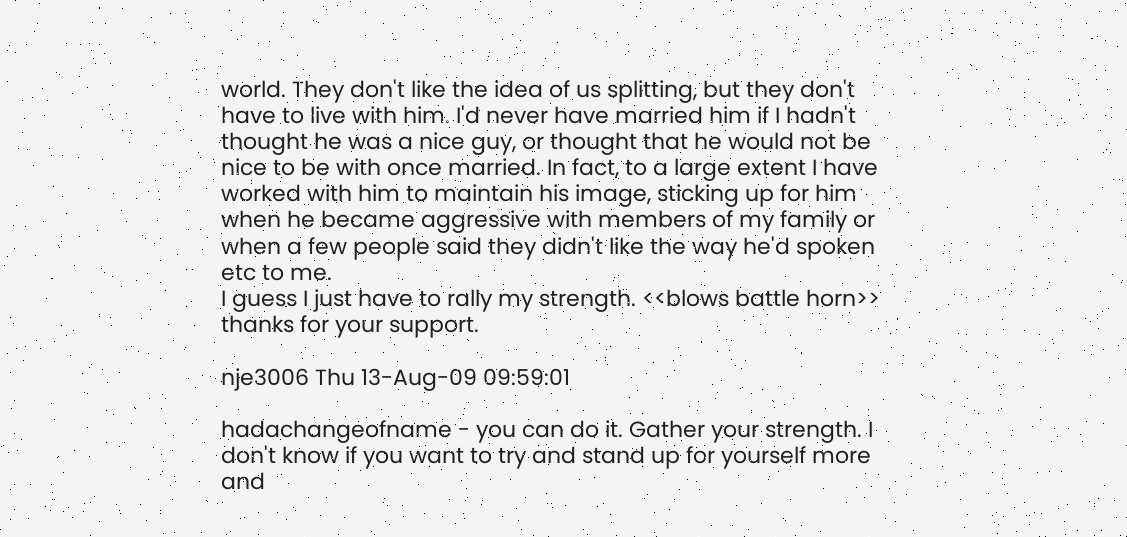world. They don't like the idea of us splitting, but they don't have to live with him. I'd never have married him if I hadn't thought he was a nice guy, or thought that he would not be nice to be with once married. In fact, to a large extent I have worked with him to maintain his image, sticking up for him when he became aggressive with members of my family or when a few people said they didn't like the way he'd spoken etc to me.
I guess I just have to rally my strength. <<blows battle horn>> thanks for your support.

nje3006 Thu 13-Aug-09 09:59:01

hadachangeofname - you can do it. Gather your strength. I don't know if you want to try and stand up for yourself more and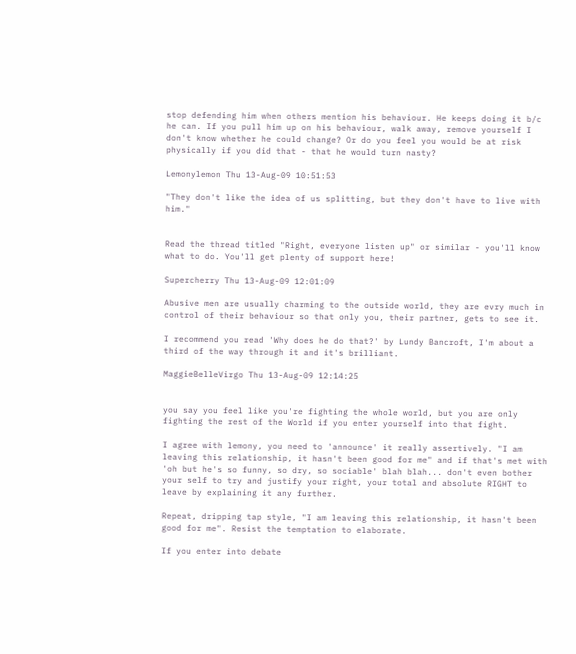stop defending him when others mention his behaviour. He keeps doing it b/c he can. If you pull him up on his behaviour, walk away, remove yourself I don't know whether he could change? Or do you feel you would be at risk physically if you did that - that he would turn nasty?

Lemonylemon Thu 13-Aug-09 10:51:53

"They don't like the idea of us splitting, but they don't have to live with him."


Read the thread titled "Right, everyone listen up" or similar - you'll know what to do. You'll get plenty of support here!

Supercherry Thu 13-Aug-09 12:01:09

Abusive men are usually charming to the outside world, they are evry much in control of their behaviour so that only you, their partner, gets to see it.

I recommend you read 'Why does he do that?' by Lundy Bancroft, I'm about a third of the way through it and it's brilliant.

MaggieBelleVirgo Thu 13-Aug-09 12:14:25


you say you feel like you're fighting the whole world, but you are only fighting the rest of the World if you enter yourself into that fight.

I agree with lemony, you need to 'announce' it really assertively. "I am leaving this relationship, it hasn't been good for me" and if that's met with 'oh but he's so funny, so dry, so sociable' blah blah... don't even bother your self to try and justify your right, your total and absolute RIGHT to leave by explaining it any further.

Repeat, dripping tap style, "I am leaving this relationship, it hasn't been good for me". Resist the temptation to elaborate.

If you enter into debate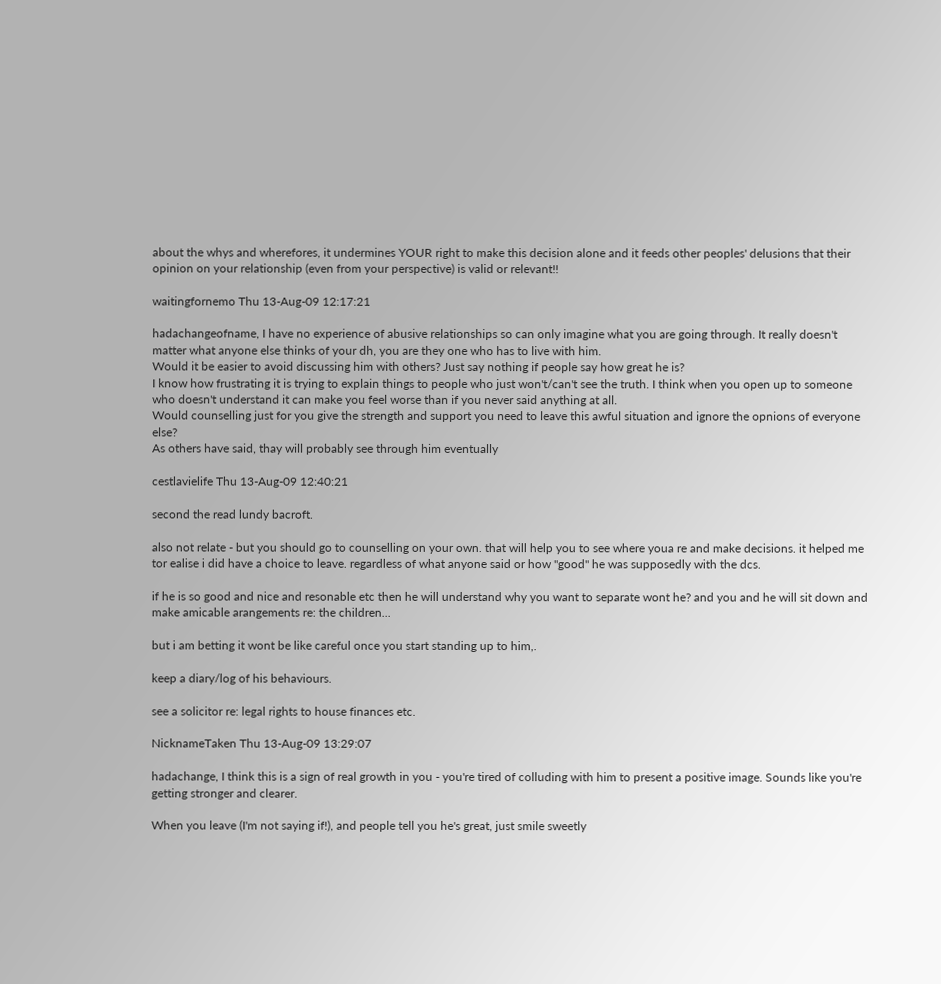about the whys and wherefores, it undermines YOUR right to make this decision alone and it feeds other peoples' delusions that their opinion on your relationship (even from your perspective) is valid or relevant!!

waitingfornemo Thu 13-Aug-09 12:17:21

hadachangeofname, I have no experience of abusive relationships so can only imagine what you are going through. It really doesn't matter what anyone else thinks of your dh, you are they one who has to live with him.
Would it be easier to avoid discussing him with others? Just say nothing if people say how great he is?
I know how frustrating it is trying to explain things to people who just won't/can't see the truth. I think when you open up to someone who doesn't understand it can make you feel worse than if you never said anything at all.
Would counselling just for you give the strength and support you need to leave this awful situation and ignore the opnions of everyone else?
As others have said, thay will probably see through him eventually

cestlavielife Thu 13-Aug-09 12:40:21

second the read lundy bacroft.

also not relate - but you should go to counselling on your own. that will help you to see where youa re and make decisions. it helped me tor ealise i did have a choice to leave. regardless of what anyone said or how "good" he was supposedly with the dcs.

if he is so good and nice and resonable etc then he will understand why you want to separate wont he? and you and he will sit down and make amicable arangements re: the children...

but i am betting it wont be like careful once you start standing up to him,.

keep a diary/log of his behaviours.

see a solicitor re: legal rights to house finances etc.

NicknameTaken Thu 13-Aug-09 13:29:07

hadachange, I think this is a sign of real growth in you - you're tired of colluding with him to present a positive image. Sounds like you're getting stronger and clearer.

When you leave (I'm not saying if!), and people tell you he's great, just smile sweetly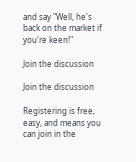and say "Well, he's back on the market if you're keen!"

Join the discussion

Join the discussion

Registering is free, easy, and means you can join in the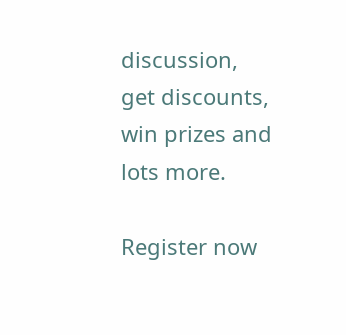discussion, get discounts, win prizes and lots more.

Register now